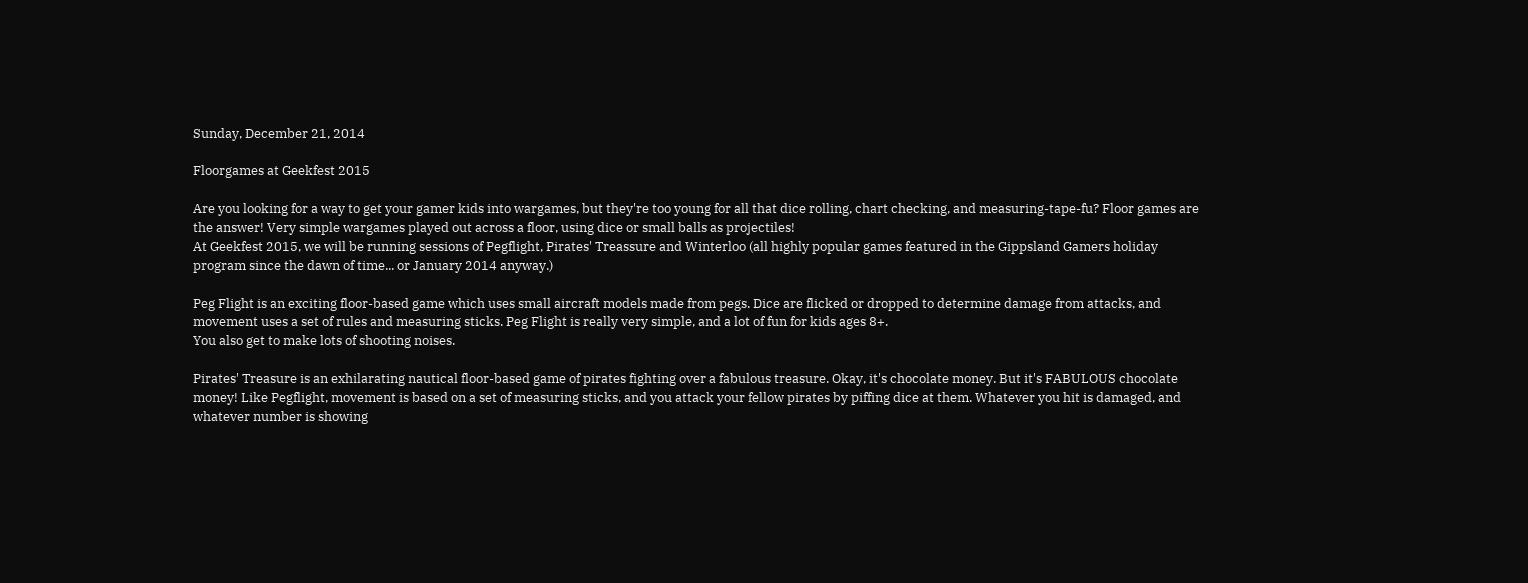Sunday, December 21, 2014

Floorgames at Geekfest 2015

Are you looking for a way to get your gamer kids into wargames, but they're too young for all that dice rolling, chart checking, and measuring-tape-fu? Floor games are the answer! Very simple wargames played out across a floor, using dice or small balls as projectiles!
At Geekfest 2015, we will be running sessions of Pegflight, Pirates' Treassure and Winterloo (all highly popular games featured in the Gippsland Gamers holiday program since the dawn of time... or January 2014 anyway.)

Peg Flight is an exciting floor-based game which uses small aircraft models made from pegs. Dice are flicked or dropped to determine damage from attacks, and movement uses a set of rules and measuring sticks. Peg Flight is really very simple, and a lot of fun for kids ages 8+.
You also get to make lots of shooting noises.

Pirates' Treasure is an exhilarating nautical floor-based game of pirates fighting over a fabulous treasure. Okay, it's chocolate money. But it's FABULOUS chocolate money! Like Pegflight, movement is based on a set of measuring sticks, and you attack your fellow pirates by piffing dice at them. Whatever you hit is damaged, and whatever number is showing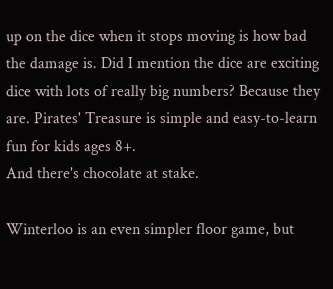up on the dice when it stops moving is how bad the damage is. Did I mention the dice are exciting dice with lots of really big numbers? Because they are. Pirates' Treasure is simple and easy-to-learn fun for kids ages 8+.
And there's chocolate at stake.

Winterloo is an even simpler floor game, but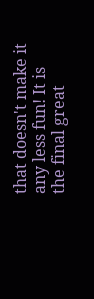that doesn't make it any less fun! It is the final great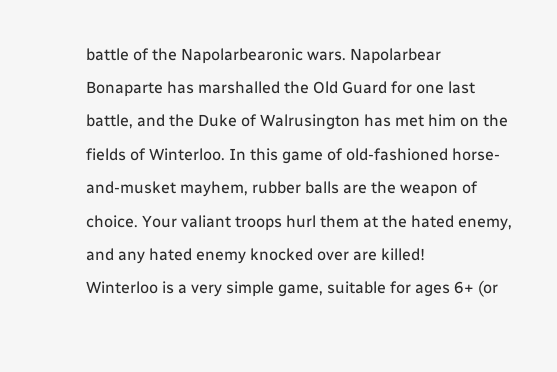battle of the Napolarbearonic wars. Napolarbear Bonaparte has marshalled the Old Guard for one last battle, and the Duke of Walrusington has met him on the fields of Winterloo. In this game of old-fashioned horse-and-musket mayhem, rubber balls are the weapon of choice. Your valiant troops hurl them at the hated enemy, and any hated enemy knocked over are killed!
Winterloo is a very simple game, suitable for ages 6+ (or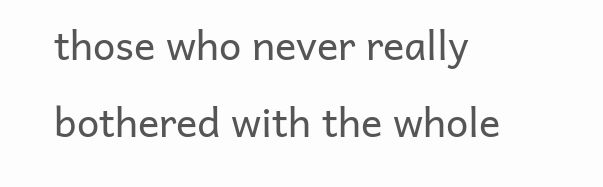those who never really bothered with the whole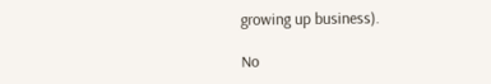growing up business).

No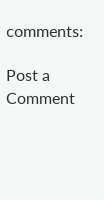comments:

Post a Comment